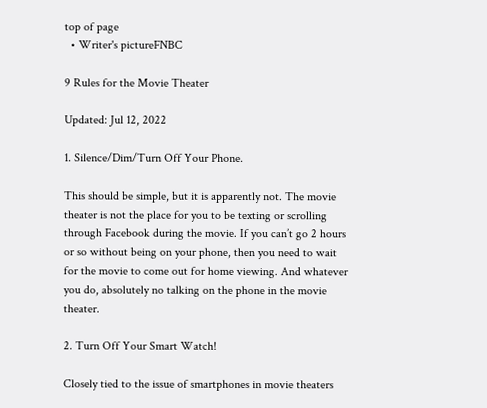top of page
  • Writer's pictureFNBC

9 Rules for the Movie Theater

Updated: Jul 12, 2022

1. Silence/Dim/Turn Off Your Phone.

This should be simple, but it is apparently not. The movie theater is not the place for you to be texting or scrolling through Facebook during the movie. If you can’t go 2 hours or so without being on your phone, then you need to wait for the movie to come out for home viewing. And whatever you do, absolutely no talking on the phone in the movie theater.

2. Turn Off Your Smart Watch!

Closely tied to the issue of smartphones in movie theaters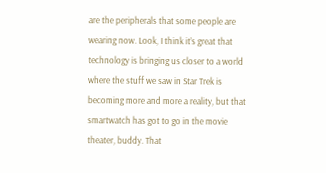are the peripherals that some people are wearing now. Look, I think it’s great that technology is bringing us closer to a world where the stuff we saw in Star Trek is becoming more and more a reality, but that smartwatch has got to go in the movie theater, buddy. That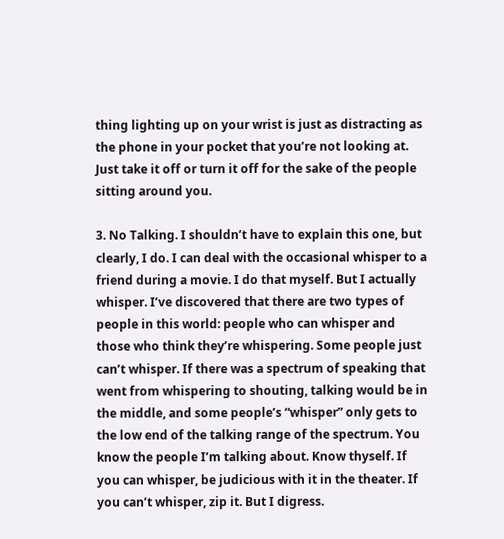thing lighting up on your wrist is just as distracting as the phone in your pocket that you’re not looking at. Just take it off or turn it off for the sake of the people sitting around you.

3. No Talking. I shouldn’t have to explain this one, but clearly, I do. I can deal with the occasional whisper to a friend during a movie. I do that myself. But I actually whisper. I’ve discovered that there are two types of people in this world: people who can whisper and those who think they’re whispering. Some people just can’t whisper. If there was a spectrum of speaking that went from whispering to shouting, talking would be in the middle, and some people’s “whisper” only gets to the low end of the talking range of the spectrum. You know the people I’m talking about. Know thyself. If you can whisper, be judicious with it in the theater. If you can’t whisper, zip it. But I digress.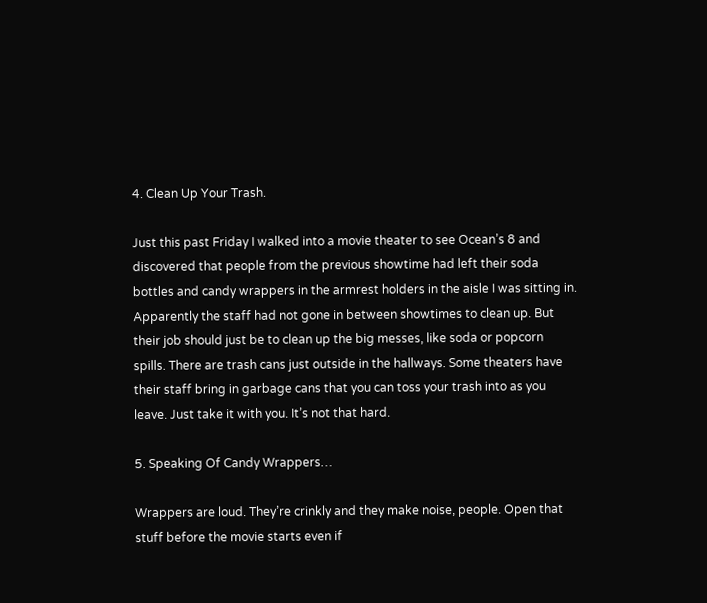4. Clean Up Your Trash.

Just this past Friday I walked into a movie theater to see Ocean’s 8 and discovered that people from the previous showtime had left their soda bottles and candy wrappers in the armrest holders in the aisle I was sitting in. Apparently the staff had not gone in between showtimes to clean up. But their job should just be to clean up the big messes, like soda or popcorn spills. There are trash cans just outside in the hallways. Some theaters have their staff bring in garbage cans that you can toss your trash into as you leave. Just take it with you. It’s not that hard.

5. Speaking Of Candy Wrappers…

Wrappers are loud. They’re crinkly and they make noise, people. Open that stuff before the movie starts even if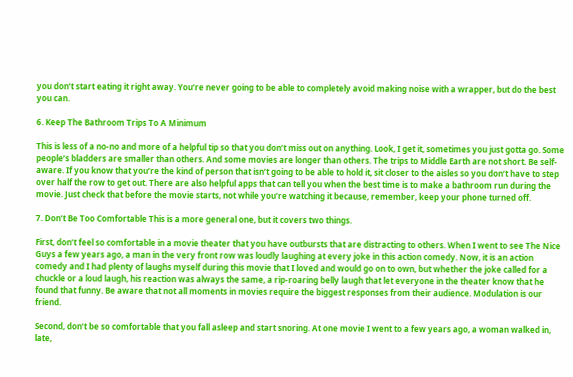you don’t start eating it right away. You’re never going to be able to completely avoid making noise with a wrapper, but do the best you can.

6. Keep The Bathroom Trips To A Minimum

This is less of a no-no and more of a helpful tip so that you don’t miss out on anything. Look, I get it, sometimes you just gotta go. Some people’s bladders are smaller than others. And some movies are longer than others. The trips to Middle Earth are not short. Be self-aware. If you know that you’re the kind of person that isn’t going to be able to hold it, sit closer to the aisles so you don’t have to step over half the row to get out. There are also helpful apps that can tell you when the best time is to make a bathroom run during the movie. Just check that before the movie starts, not while you’re watching it because, remember, keep your phone turned off.

7. Don’t Be Too Comfortable This is a more general one, but it covers two things.

First, don’t feel so comfortable in a movie theater that you have outbursts that are distracting to others. When I went to see The Nice Guys a few years ago, a man in the very front row was loudly laughing at every joke in this action comedy. Now, it is an action comedy and I had plenty of laughs myself during this movie that I loved and would go on to own, but whether the joke called for a chuckle or a loud laugh, his reaction was always the same, a rip-roaring belly laugh that let everyone in the theater know that he found that funny. Be aware that not all moments in movies require the biggest responses from their audience. Modulation is our friend.

Second, don’t be so comfortable that you fall asleep and start snoring. At one movie I went to a few years ago, a woman walked in, late,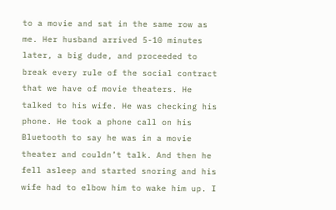to a movie and sat in the same row as me. Her husband arrived 5-10 minutes later, a big dude, and proceeded to break every rule of the social contract that we have of movie theaters. He talked to his wife. He was checking his phone. He took a phone call on his Bluetooth to say he was in a movie theater and couldn’t talk. And then he fell asleep and started snoring and his wife had to elbow him to wake him up. I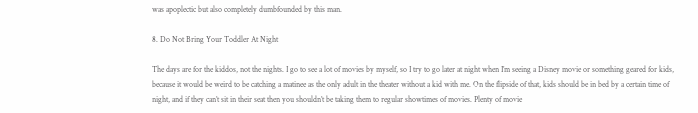was apoplectic but also completely dumbfounded by this man.

8. Do Not Bring Your Toddler At Night

The days are for the kiddos, not the nights. I go to see a lot of movies by myself, so I try to go later at night when I’m seeing a Disney movie or something geared for kids, because it would be weird to be catching a matinee as the only adult in the theater without a kid with me. On the flipside of that, kids should be in bed by a certain time of night, and if they can’t sit in their seat then you shouldn’t be taking them to regular showtimes of movies. Plenty of movie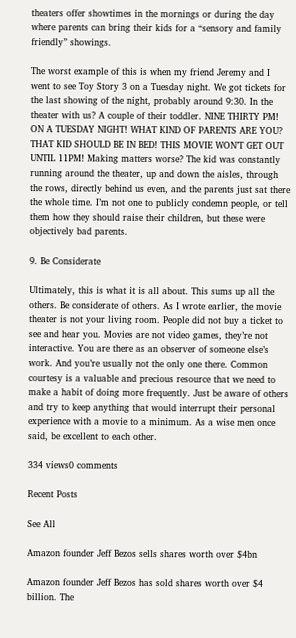theaters offer showtimes in the mornings or during the day where parents can bring their kids for a “sensory and family friendly” showings.

The worst example of this is when my friend Jeremy and I went to see Toy Story 3 on a Tuesday night. We got tickets for the last showing of the night, probably around 9:30. In the theater with us? A couple of their toddler. NINE THIRTY PM! ON A TUESDAY NIGHT! WHAT KIND OF PARENTS ARE YOU? THAT KID SHOULD BE IN BED! THIS MOVIE WON’T GET OUT UNTIL 11PM! Making matters worse? The kid was constantly running around the theater, up and down the aisles, through the rows, directly behind us even, and the parents just sat there the whole time. I’m not one to publicly condemn people, or tell them how they should raise their children, but these were objectively bad parents.

9. Be Considerate

Ultimately, this is what it is all about. This sums up all the others. Be considerate of others. As I wrote earlier, the movie theater is not your living room. People did not buy a ticket to see and hear you. Movies are not video games, they’re not interactive. You are there as an observer of someone else’s work. And you’re usually not the only one there. Common courtesy is a valuable and precious resource that we need to make a habit of doing more frequently. Just be aware of others and try to keep anything that would interrupt their personal experience with a movie to a minimum. As a wise men once said, be excellent to each other.

334 views0 comments

Recent Posts

See All

Amazon founder Jeff Bezos sells shares worth over $4bn

Amazon founder Jeff Bezos has sold shares worth over $4 billion. The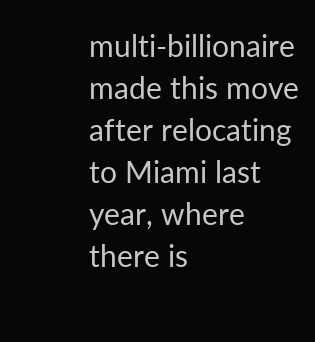multi-billionaire made this move after relocating to Miami last year, where there is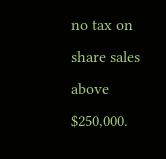no tax on share sales above $250,000.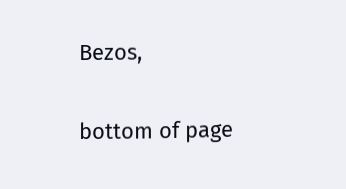Bezos,

bottom of page